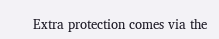Extra protection comes via the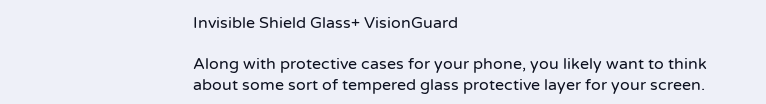Invisible Shield Glass+ VisionGuard

Along with protective cases for your phone, you likely want to think about some sort of tempered glass protective layer for your screen.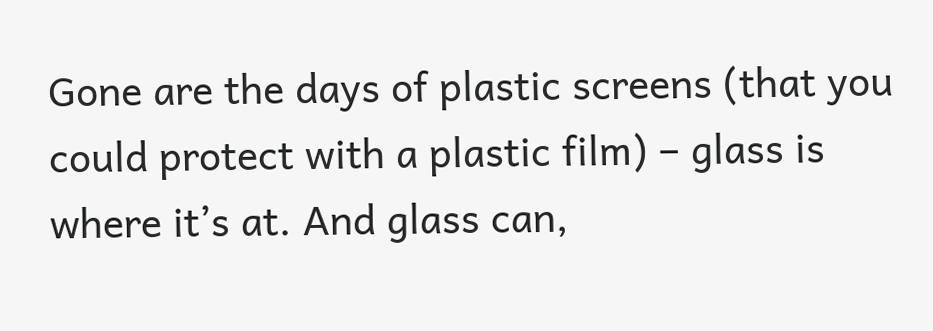Gone are the days of plastic screens (that you could protect with a plastic film) – glass is where it’s at. And glass can,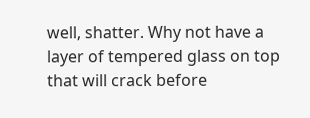well, shatter. Why not have a layer of tempered glass on top that will crack before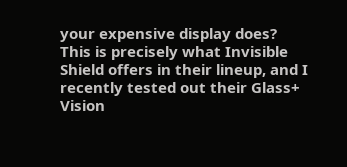your expensive display does? This is precisely what Invisible Shield offers in their lineup, and I recently tested out their Glass+ Vision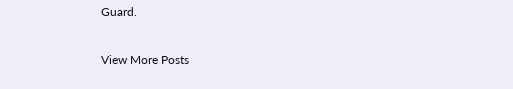Guard.

View More Posts